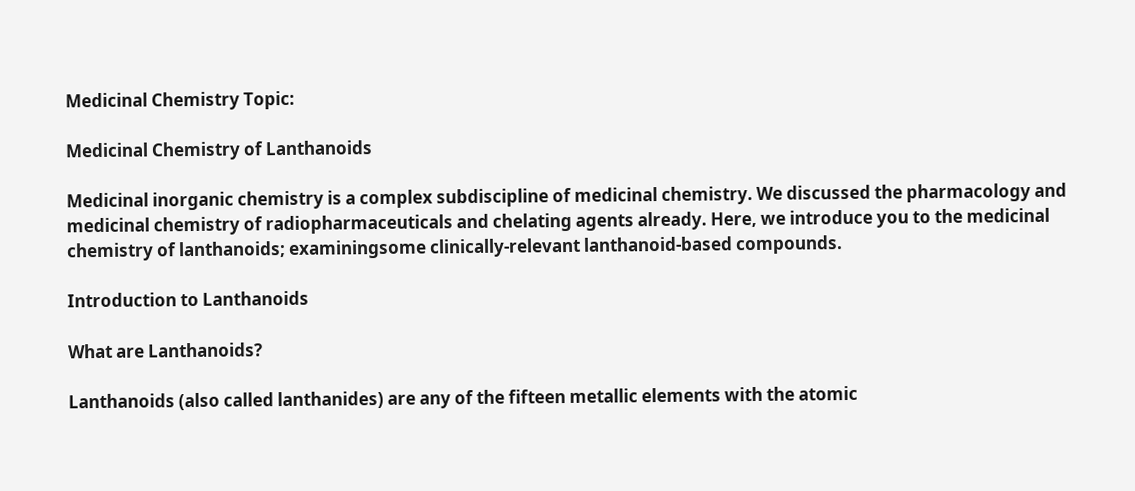Medicinal Chemistry Topic:

Medicinal Chemistry of Lanthanoids

Medicinal inorganic chemistry is a complex subdiscipline of medicinal chemistry. We discussed the pharmacology and medicinal chemistry of radiopharmaceuticals and chelating agents already. Here, we introduce you to the medicinal chemistry of lanthanoids; examiningsome clinically-relevant lanthanoid-based compounds.

Introduction to Lanthanoids

What are Lanthanoids?

Lanthanoids (also called lanthanides) are any of the fifteen metallic elements with the atomic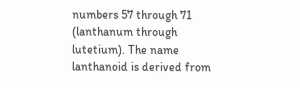numbers 57 through 71 (lanthanum through lutetium). The name lanthanoid is derived from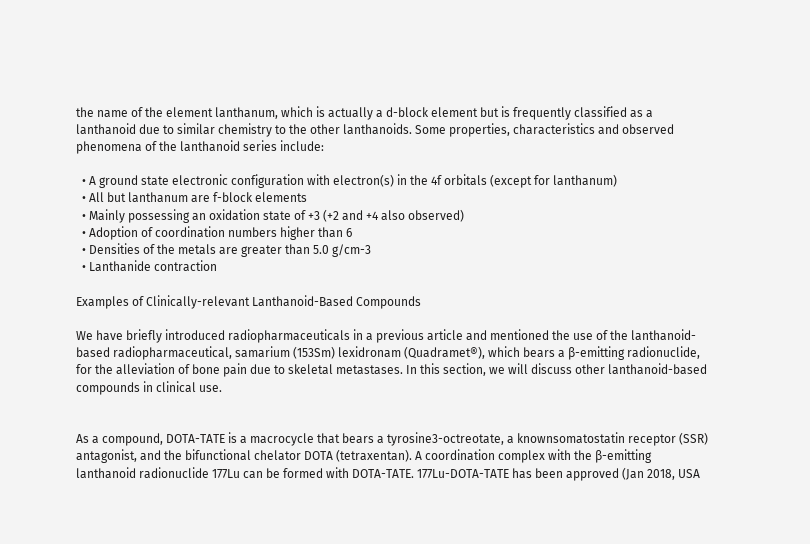the name of the element lanthanum, which is actually a d-block element but is frequently classified as a lanthanoid due to similar chemistry to the other lanthanoids. Some properties, characteristics and observed phenomena of the lanthanoid series include:

  • A ground state electronic configuration with electron(s) in the 4f orbitals (except for lanthanum)
  • All but lanthanum are f-block elements
  • Mainly possessing an oxidation state of +3 (+2 and +4 also observed)
  • Adoption of coordination numbers higher than 6
  • Densities of the metals are greater than 5.0 g/cm-3
  • Lanthanide contraction

Examples of Clinically-relevant Lanthanoid-Based Compounds

We have briefly introduced radiopharmaceuticals in a previous article and mentioned the use of the lanthanoid-based radiopharmaceutical, samarium (153Sm) lexidronam (Quadramet®), which bears a β-emitting radionuclide, for the alleviation of bone pain due to skeletal metastases. In this section, we will discuss other lanthanoid-based compounds in clinical use.


As a compound, DOTA-TATE is a macrocycle that bears a tyrosine3-octreotate, a knownsomatostatin receptor (SSR) antagonist, and the bifunctional chelator DOTA (tetraxentan). A coordination complex with the β-emitting lanthanoid radionuclide 177Lu can be formed with DOTA-TATE. 177Lu-DOTA-TATE has been approved (Jan 2018, USA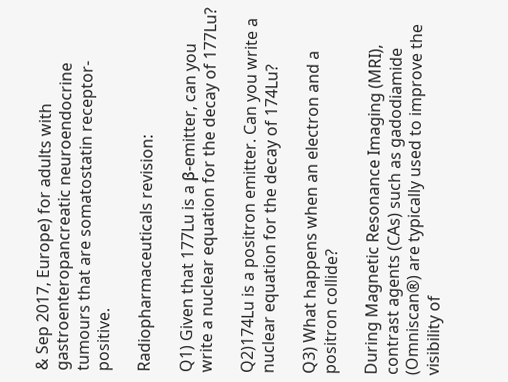& Sep 2017, Europe) for adults with gastroenteropancreatic neuroendocrine tumours that are somatostatin receptor-positive.

Radiopharmaceuticals revision:

Q1) Given that 177Lu is a β-emitter, can you write a nuclear equation for the decay of 177Lu?

Q2)174Lu is a positron emitter. Can you write a nuclear equation for the decay of 174Lu?

Q3) What happens when an electron and a positron collide?

During Magnetic Resonance Imaging (MRI), contrast agents (CAs) such as gadodiamide (Omniscan®) are typically used to improve the visibility of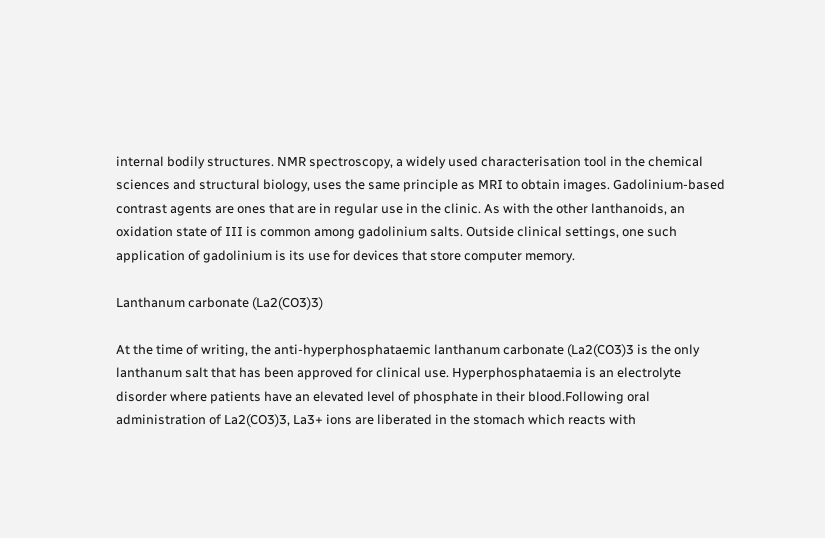internal bodily structures. NMR spectroscopy, a widely used characterisation tool in the chemical sciences and structural biology, uses the same principle as MRI to obtain images. Gadolinium-based contrast agents are ones that are in regular use in the clinic. As with the other lanthanoids, an oxidation state of III is common among gadolinium salts. Outside clinical settings, one such application of gadolinium is its use for devices that store computer memory.

Lanthanum carbonate (La2(CO3)3)

At the time of writing, the anti-hyperphosphataemic lanthanum carbonate (La2(CO3)3 is the only lanthanum salt that has been approved for clinical use. Hyperphosphataemia is an electrolyte disorder where patients have an elevated level of phosphate in their blood.Following oral administration of La2(CO3)3, La3+ ions are liberated in the stomach which reacts with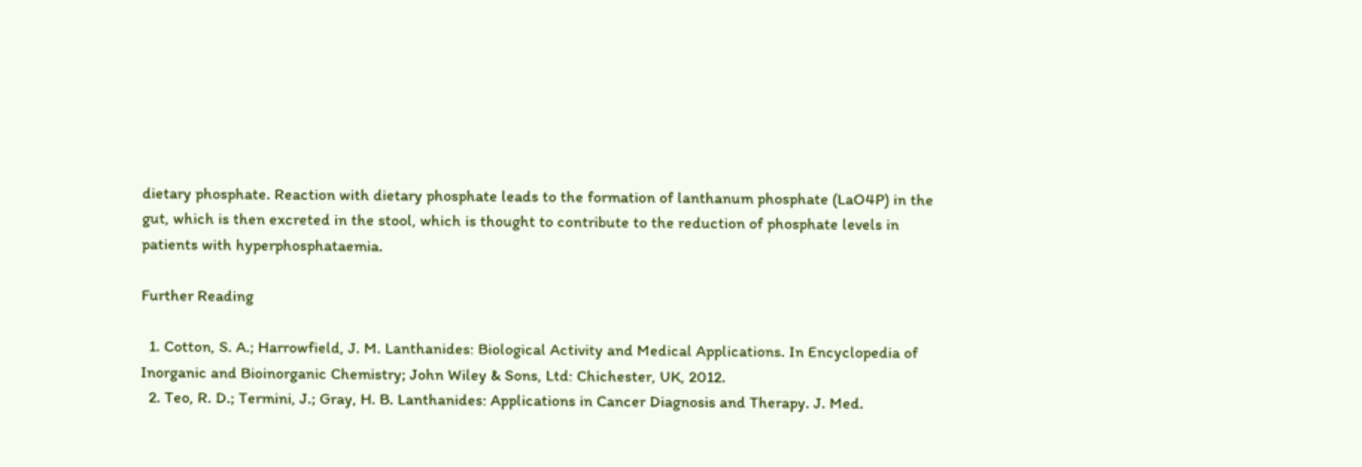dietary phosphate. Reaction with dietary phosphate leads to the formation of lanthanum phosphate (LaO4P) in the gut, which is then excreted in the stool, which is thought to contribute to the reduction of phosphate levels in patients with hyperphosphataemia.

Further Reading

  1. Cotton, S. A.; Harrowfield, J. M. Lanthanides: Biological Activity and Medical Applications. In Encyclopedia of Inorganic and Bioinorganic Chemistry; John Wiley & Sons, Ltd: Chichester, UK, 2012.
  2. Teo, R. D.; Termini, J.; Gray, H. B. Lanthanides: Applications in Cancer Diagnosis and Therapy. J. Med.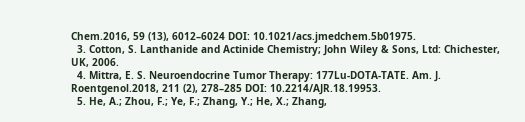Chem.2016, 59 (13), 6012–6024 DOI: 10.1021/acs.jmedchem.5b01975.
  3. Cotton, S. Lanthanide and Actinide Chemistry; John Wiley & Sons, Ltd: Chichester, UK, 2006.
  4. Mittra, E. S. Neuroendocrine Tumor Therapy: 177Lu-DOTA-TATE. Am. J. Roentgenol.2018, 211 (2), 278–285 DOI: 10.2214/AJR.18.19953.
  5. He, A.; Zhou, F.; Ye, F.; Zhang, Y.; He, X.; Zhang,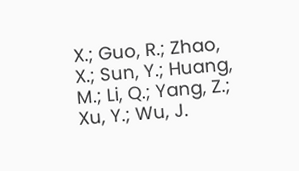X.; Guo, R.; Zhao, X.; Sun, Y.; Huang, M.; Li, Q.; Yang, Z.; Xu, Y.; Wu, J.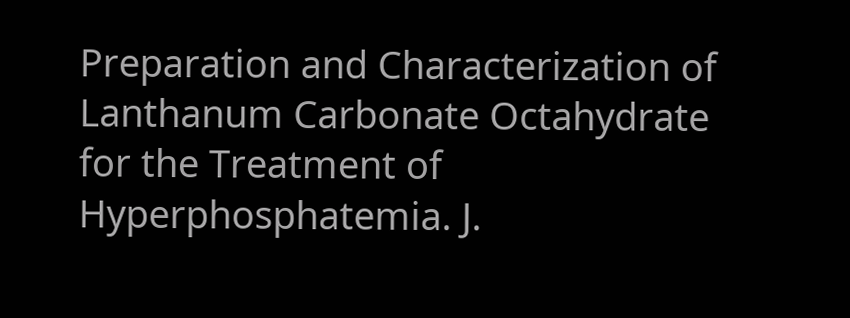Preparation and Characterization of Lanthanum Carbonate Octahydrate for the Treatment of Hyperphosphatemia. J.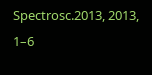Spectrosc.2013, 2013, 1–6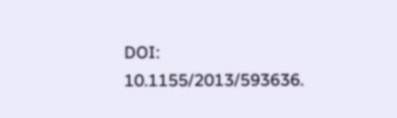DOI: 10.1155/2013/593636.